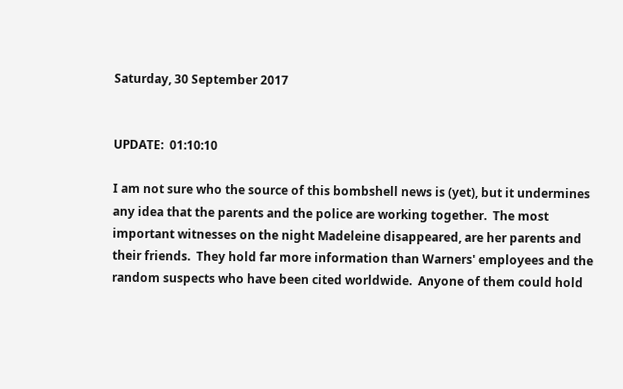Saturday, 30 September 2017


UPDATE:  01:10:10

I am not sure who the source of this bombshell news is (yet), but it undermines any idea that the parents and the police are working together.  The most important witnesses on the night Madeleine disappeared, are her parents and their friends.  They hold far more information than Warners' employees and the random suspects who have been cited worldwide.  Anyone of them could hold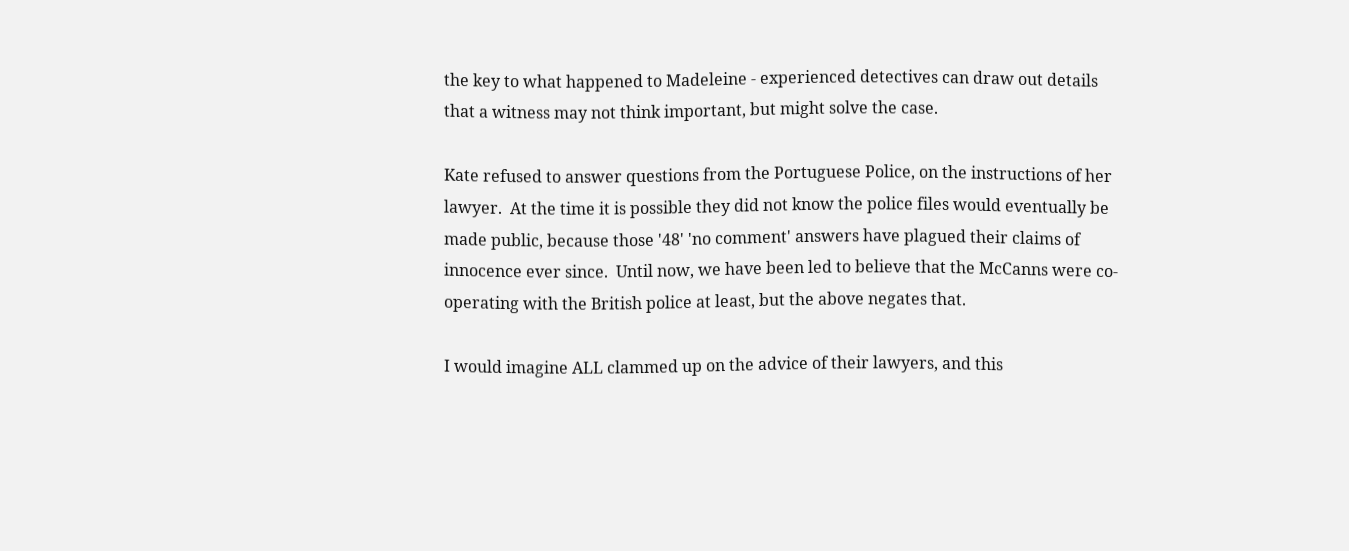the key to what happened to Madeleine - experienced detectives can draw out details that a witness may not think important, but might solve the case.

Kate refused to answer questions from the Portuguese Police, on the instructions of her lawyer.  At the time it is possible they did not know the police files would eventually be made public, because those '48' 'no comment' answers have plagued their claims of innocence ever since.  Until now, we have been led to believe that the McCanns were co-operating with the British police at least, but the above negates that.

I would imagine ALL clammed up on the advice of their lawyers, and this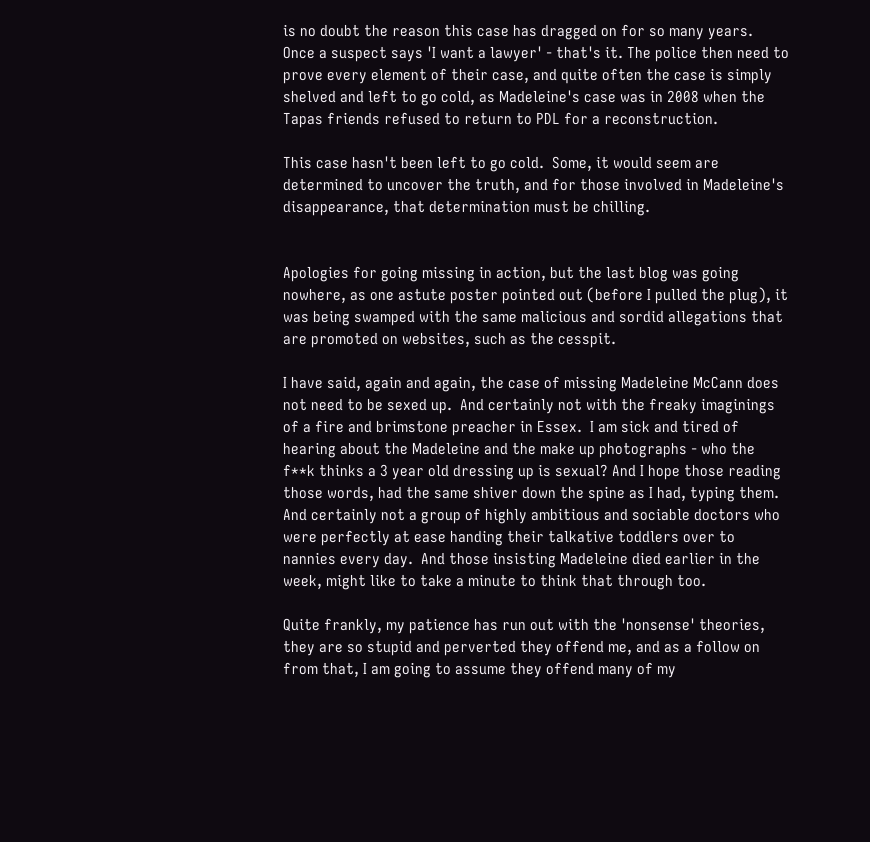is no doubt the reason this case has dragged on for so many years.  Once a suspect says 'I want a lawyer' - that's it. The police then need to prove every element of their case, and quite often the case is simply shelved and left to go cold, as Madeleine's case was in 2008 when the Tapas friends refused to return to PDL for a reconstruction.

This case hasn't been left to go cold.  Some, it would seem are determined to uncover the truth, and for those involved in Madeleine's disappearance, that determination must be chilling.


Apologies for going missing in action, but the last blog was going nowhere, as one astute poster pointed out (before I pulled the plug), it was being swamped with the same malicious and sordid allegations that are promoted on websites, such as the cesspit.

I have said, again and again, the case of missing Madeleine McCann does not need to be sexed up.  And certainly not with the freaky imaginings of a fire and brimstone preacher in Essex.  I am sick and tired of hearing about the Madeleine and the make up photographs - who the f**k thinks a 3 year old dressing up is sexual? And I hope those reading those words, had the same shiver down the spine as I had, typing them.  And certainly not a group of highly ambitious and sociable doctors who were perfectly at ease handing their talkative toddlers over to nannies every day.  And those insisting Madeleine died earlier in the week, might like to take a minute to think that through too.

Quite frankly, my patience has run out with the 'nonsense' theories, they are so stupid and perverted they offend me, and as a follow on from that, I am going to assume they offend many of my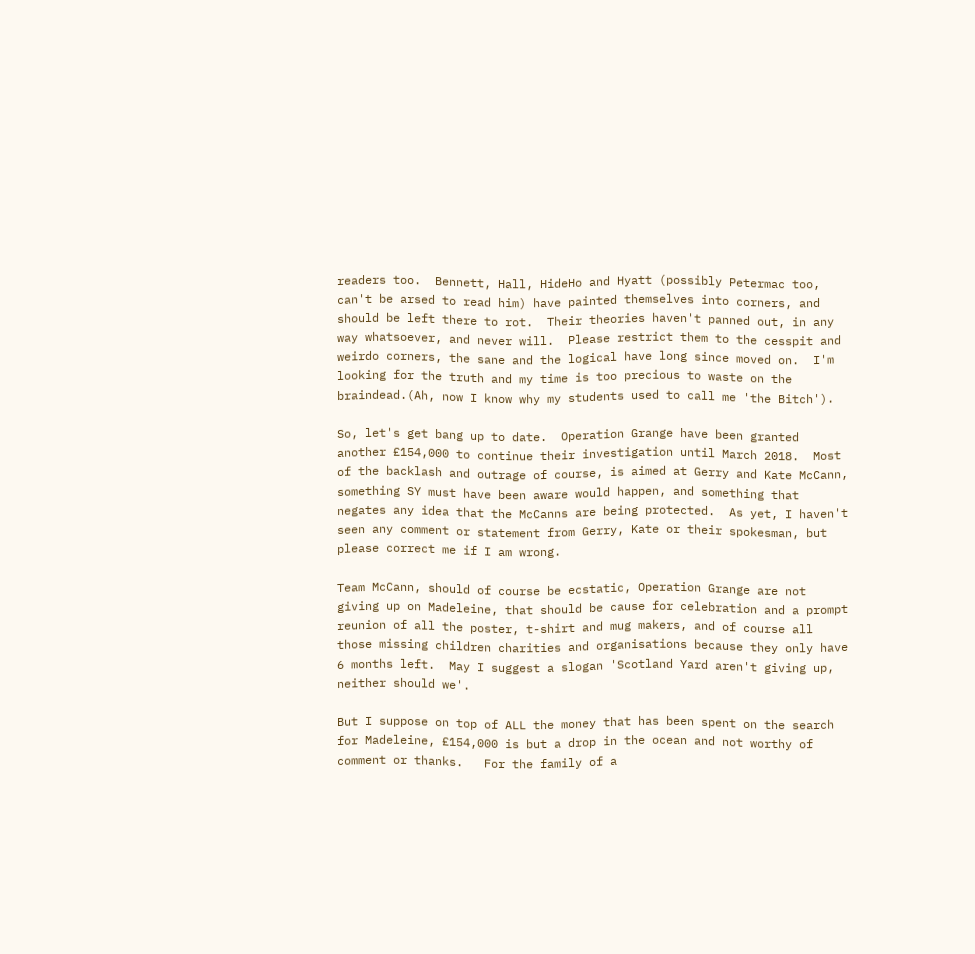readers too.  Bennett, Hall, HideHo and Hyatt (possibly Petermac too, can't be arsed to read him) have painted themselves into corners, and should be left there to rot.  Their theories haven't panned out, in any way whatsoever, and never will.  Please restrict them to the cesspit and weirdo corners, the sane and the logical have long since moved on.  I'm looking for the truth and my time is too precious to waste on the braindead.(Ah, now I know why my students used to call me 'the Bitch').

So, let's get bang up to date.  Operation Grange have been granted another £154,000 to continue their investigation until March 2018.  Most of the backlash and outrage of course, is aimed at Gerry and Kate McCann, something SY must have been aware would happen, and something that negates any idea that the McCanns are being protected.  As yet, I haven't seen any comment or statement from Gerry, Kate or their spokesman, but please correct me if I am wrong.

Team McCann, should of course be ecstatic, Operation Grange are not giving up on Madeleine, that should be cause for celebration and a prompt reunion of all the poster, t-shirt and mug makers, and of course all those missing children charities and organisations because they only have 6 months left.  May I suggest a slogan 'Scotland Yard aren't giving up, neither should we'.

But I suppose on top of ALL the money that has been spent on the search for Madeleine, £154,000 is but a drop in the ocean and not worthy of comment or thanks.   For the family of a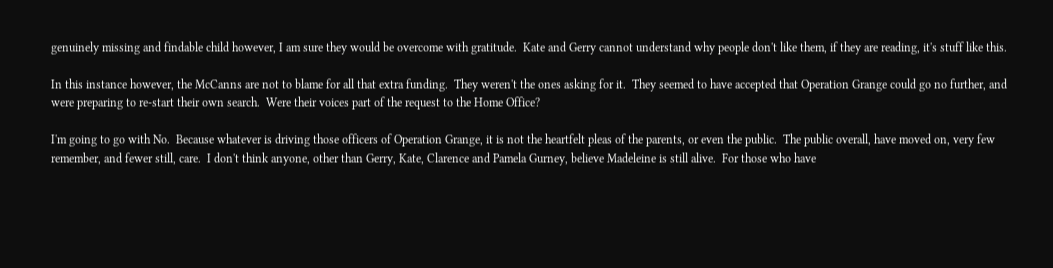genuinely missing and findable child however, I am sure they would be overcome with gratitude.  Kate and Gerry cannot understand why people don't like them, if they are reading, it's stuff like this.

In this instance however, the McCanns are not to blame for all that extra funding.  They weren't the ones asking for it.  They seemed to have accepted that Operation Grange could go no further, and were preparing to re-start their own search.  Were their voices part of the request to the Home Office?

I'm going to go with No.  Because whatever is driving those officers of Operation Grange, it is not the heartfelt pleas of the parents, or even the public.  The public overall, have moved on, very few remember, and fewer still, care.  I don't think anyone, other than Gerry, Kate, Clarence and Pamela Gurney, believe Madeleine is still alive.  For those who have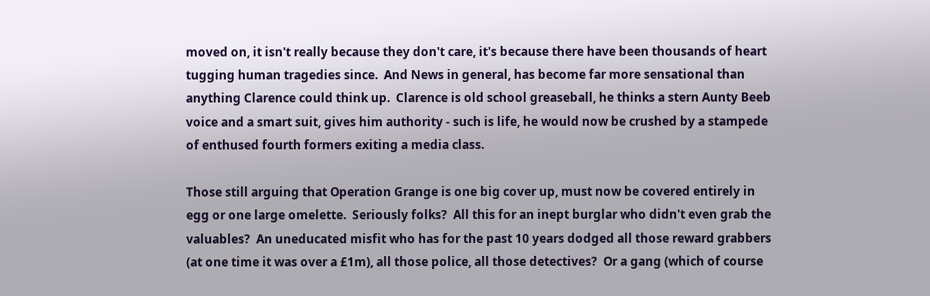moved on, it isn't really because they don't care, it's because there have been thousands of heart tugging human tragedies since.  And News in general, has become far more sensational than anything Clarence could think up.  Clarence is old school greaseball, he thinks a stern Aunty Beeb voice and a smart suit, gives him authority - such is life, he would now be crushed by a stampede of enthused fourth formers exiting a media class.

Those still arguing that Operation Grange is one big cover up, must now be covered entirely in egg or one large omelette.  Seriously folks?  All this for an inept burglar who didn't even grab the valuables?  An uneducated misfit who has for the past 10 years dodged all those reward grabbers (at one time it was over a £1m), all those police, all those detectives?  Or a gang (which of course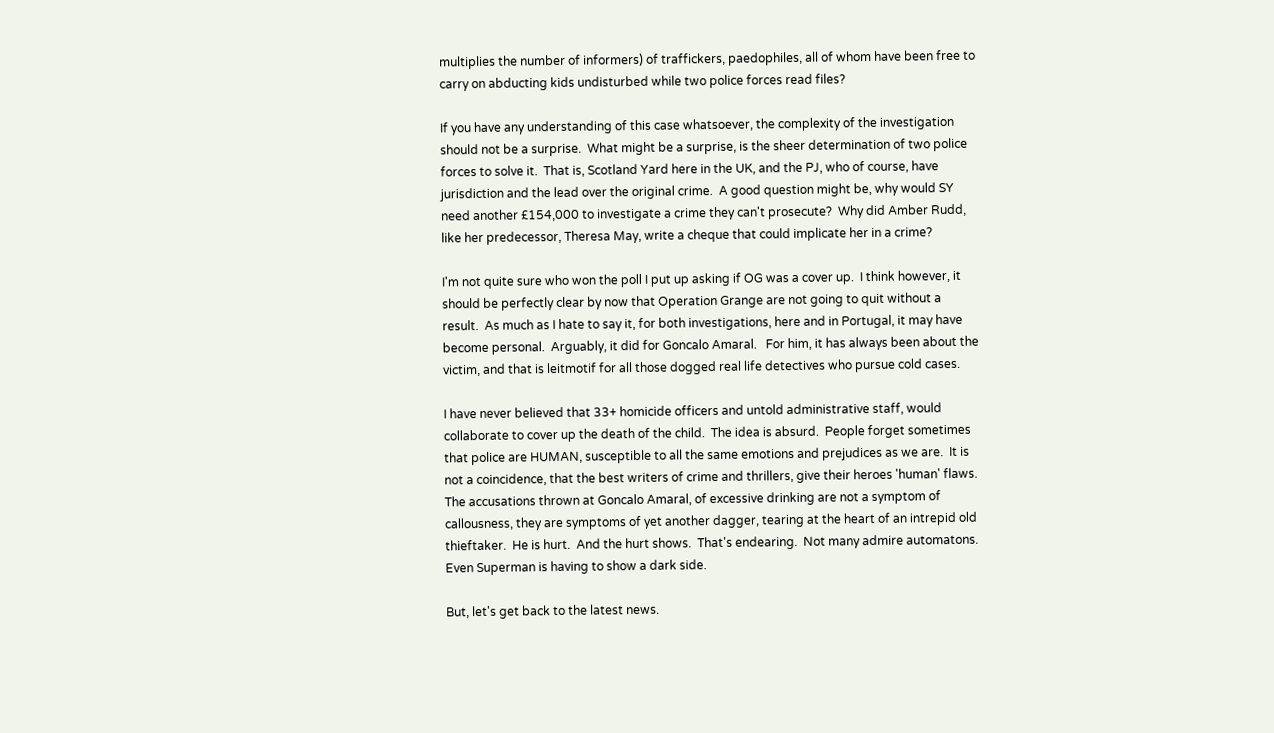multiplies the number of informers) of traffickers, paedophiles, all of whom have been free to carry on abducting kids undisturbed while two police forces read files?

If you have any understanding of this case whatsoever, the complexity of the investigation should not be a surprise.  What might be a surprise, is the sheer determination of two police forces to solve it.  That is, Scotland Yard here in the UK, and the PJ, who of course, have jurisdiction and the lead over the original crime.  A good question might be, why would SY need another £154,000 to investigate a crime they can't prosecute?  Why did Amber Rudd, like her predecessor, Theresa May, write a cheque that could implicate her in a crime?

I'm not quite sure who won the poll I put up asking if OG was a cover up.  I think however, it should be perfectly clear by now that Operation Grange are not going to quit without a result.  As much as I hate to say it, for both investigations, here and in Portugal, it may have become personal.  Arguably, it did for Goncalo Amaral.   For him, it has always been about the victim, and that is leitmotif for all those dogged real life detectives who pursue cold cases.

I have never believed that 33+ homicide officers and untold administrative staff, would collaborate to cover up the death of the child.  The idea is absurd.  People forget sometimes that police are HUMAN, susceptible to all the same emotions and prejudices as we are.  It is not a coincidence, that the best writers of crime and thrillers, give their heroes 'human' flaws.  The accusations thrown at Goncalo Amaral, of excessive drinking are not a symptom of callousness, they are symptoms of yet another dagger, tearing at the heart of an intrepid old thieftaker.  He is hurt.  And the hurt shows.  That's endearing.  Not many admire automatons.  Even Superman is having to show a dark side.

But, let's get back to the latest news.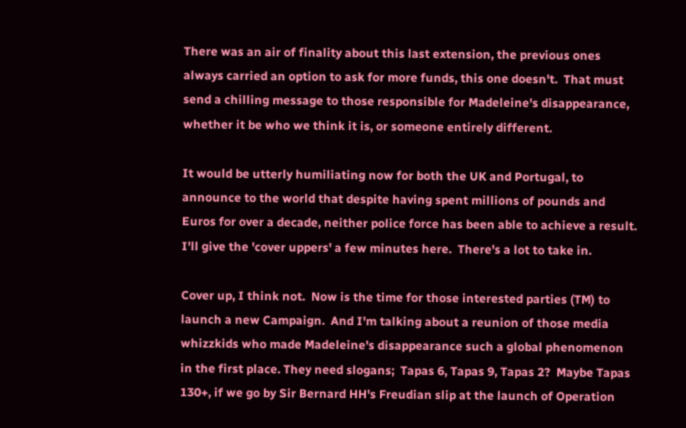There was an air of finality about this last extension, the previous ones always carried an option to ask for more funds, this one doesn't.  That must send a chilling message to those responsible for Madeleine's disappearance, whether it be who we think it is, or someone entirely different.

It would be utterly humiliating now for both the UK and Portugal, to announce to the world that despite having spent millions of pounds and Euros for over a decade, neither police force has been able to achieve a result.  I'll give the 'cover uppers' a few minutes here.  There's a lot to take in.

Cover up, I think not.  Now is the time for those interested parties (TM) to launch a new Campaign.  And I'm talking about a reunion of those media whizzkids who made Madeleine's disappearance such a global phenomenon in the first place. They need slogans;  Tapas 6, Tapas 9, Tapas 2?  Maybe Tapas 130+, if we go by Sir Bernard HH's Freudian slip at the launch of Operation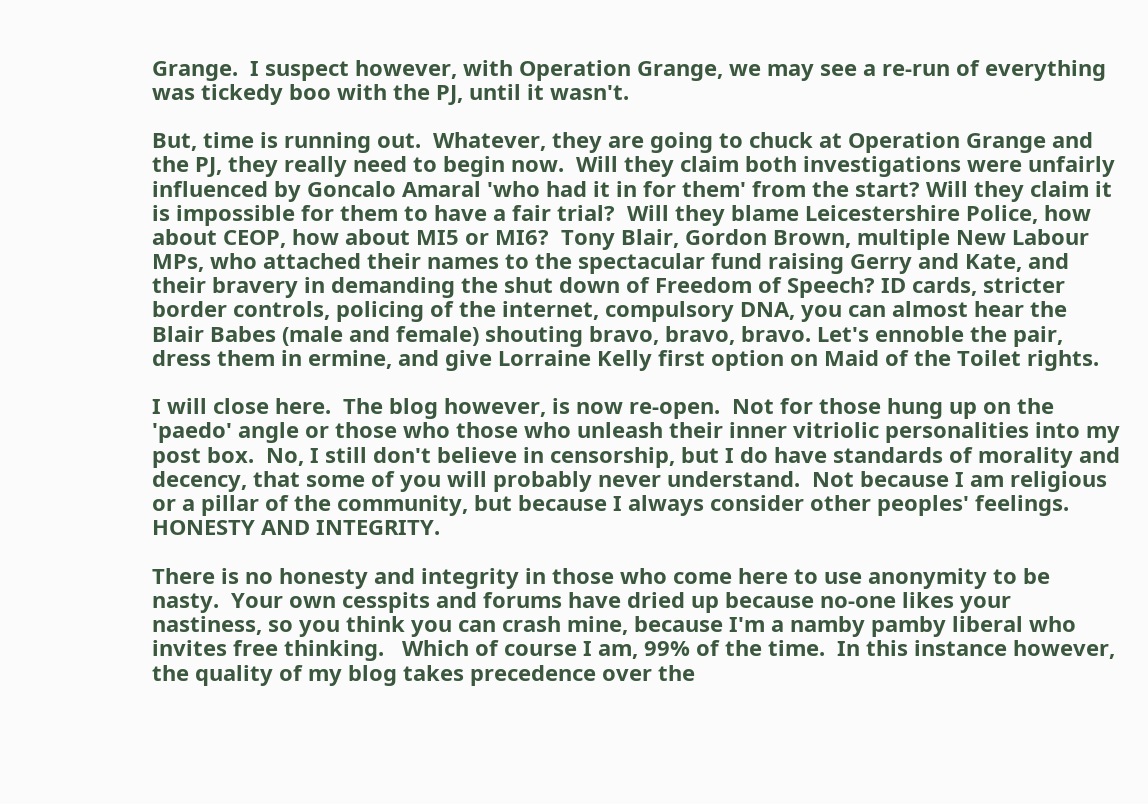Grange.  I suspect however, with Operation Grange, we may see a re-run of everything was tickedy boo with the PJ, until it wasn't.

But, time is running out.  Whatever, they are going to chuck at Operation Grange and the PJ, they really need to begin now.  Will they claim both investigations were unfairly influenced by Goncalo Amaral 'who had it in for them' from the start? Will they claim it is impossible for them to have a fair trial?  Will they blame Leicestershire Police, how about CEOP, how about MI5 or MI6?  Tony Blair, Gordon Brown, multiple New Labour MPs, who attached their names to the spectacular fund raising Gerry and Kate, and their bravery in demanding the shut down of Freedom of Speech? ID cards, stricter border controls, policing of the internet, compulsory DNA, you can almost hear the Blair Babes (male and female) shouting bravo, bravo, bravo. Let's ennoble the pair, dress them in ermine, and give Lorraine Kelly first option on Maid of the Toilet rights.

I will close here.  The blog however, is now re-open.  Not for those hung up on the 'paedo' angle or those who those who unleash their inner vitriolic personalities into my post box.  No, I still don't believe in censorship, but I do have standards of morality and decency, that some of you will probably never understand.  Not because I am religious or a pillar of the community, but because I always consider other peoples' feelings.  HONESTY AND INTEGRITY.

There is no honesty and integrity in those who come here to use anonymity to be nasty.  Your own cesspits and forums have dried up because no-one likes your nastiness, so you think you can crash mine, because I'm a namby pamby liberal who invites free thinking.   Which of course I am, 99% of the time.  In this instance however, the quality of my blog takes precedence over the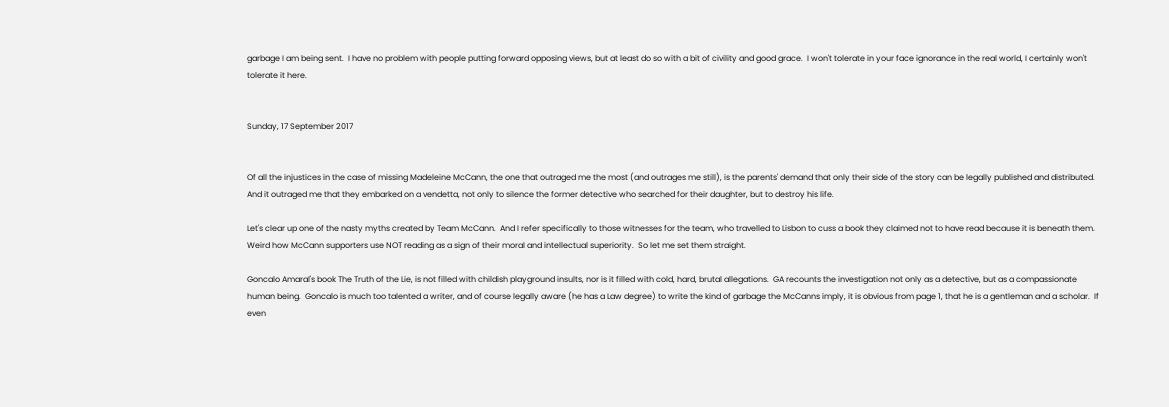garbage I am being sent.  I have no problem with people putting forward opposing views, but at least do so with a bit of civility and good grace.  I won't tolerate in your face ignorance in the real world, I certainly won't tolerate it here.


Sunday, 17 September 2017


Of all the injustices in the case of missing Madeleine McCann, the one that outraged me the most (and outrages me still), is the parents' demand that only their side of the story can be legally published and distributed.  And it outraged me that they embarked on a vendetta, not only to silence the former detective who searched for their daughter, but to destroy his life.

Let's clear up one of the nasty myths created by Team McCann.  And I refer specifically to those witnesses for the team, who travelled to Lisbon to cuss a book they claimed not to have read because it is beneath them.  Weird how McCann supporters use NOT reading as a sign of their moral and intellectual superiority.  So let me set them straight.

Goncalo Amaral's book The Truth of the Lie, is not filled with childish playground insults, nor is it filled with cold, hard, brutal allegations.  GA recounts the investigation not only as a detective, but as a compassionate human being.  Goncalo is much too talented a writer, and of course legally aware (he has a Law degree) to write the kind of garbage the McCanns imply, it is obvious from page 1, that he is a gentleman and a scholar.  If even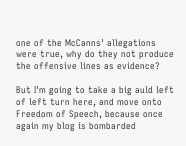one of the McCanns' allegations were true, why do they not produce the offensive lines as evidence?

But I'm going to take a big auld left of left turn here, and move onto Freedom of Speech, because once again my blog is bombarded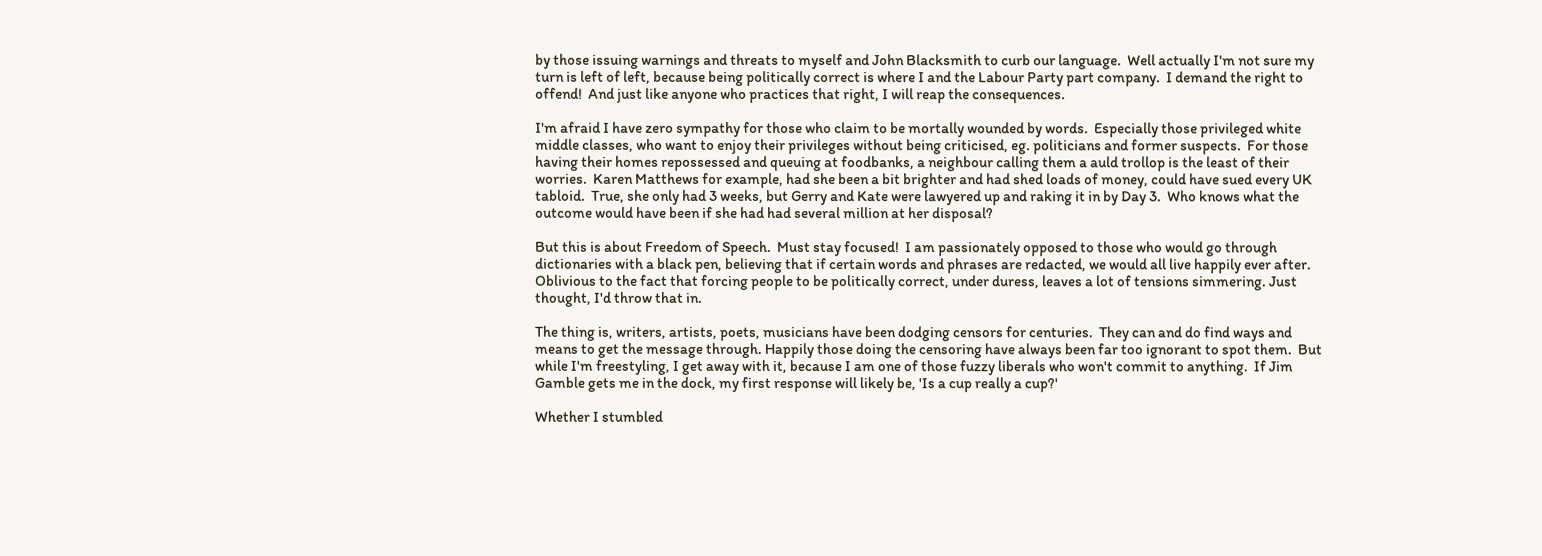by those issuing warnings and threats to myself and John Blacksmith to curb our language.  Well actually I'm not sure my turn is left of left, because being politically correct is where I and the Labour Party part company.  I demand the right to offend!  And just like anyone who practices that right, I will reap the consequences.

I'm afraid I have zero sympathy for those who claim to be mortally wounded by words.  Especially those privileged white middle classes, who want to enjoy their privileges without being criticised, eg. politicians and former suspects.  For those having their homes repossessed and queuing at foodbanks, a neighbour calling them a auld trollop is the least of their worries.  Karen Matthews for example, had she been a bit brighter and had shed loads of money, could have sued every UK tabloid.  True, she only had 3 weeks, but Gerry and Kate were lawyered up and raking it in by Day 3.  Who knows what the outcome would have been if she had had several million at her disposal?

But this is about Freedom of Speech.  Must stay focused!  I am passionately opposed to those who would go through dictionaries with a black pen, believing that if certain words and phrases are redacted, we would all live happily ever after.  Oblivious to the fact that forcing people to be politically correct, under duress, leaves a lot of tensions simmering. Just thought, I'd throw that in.

The thing is, writers, artists, poets, musicians have been dodging censors for centuries.  They can and do find ways and means to get the message through. Happily those doing the censoring have always been far too ignorant to spot them.  But while I'm freestyling, I get away with it, because I am one of those fuzzy liberals who won't commit to anything.  If Jim Gamble gets me in the dock, my first response will likely be, 'Is a cup really a cup?'

Whether I stumbled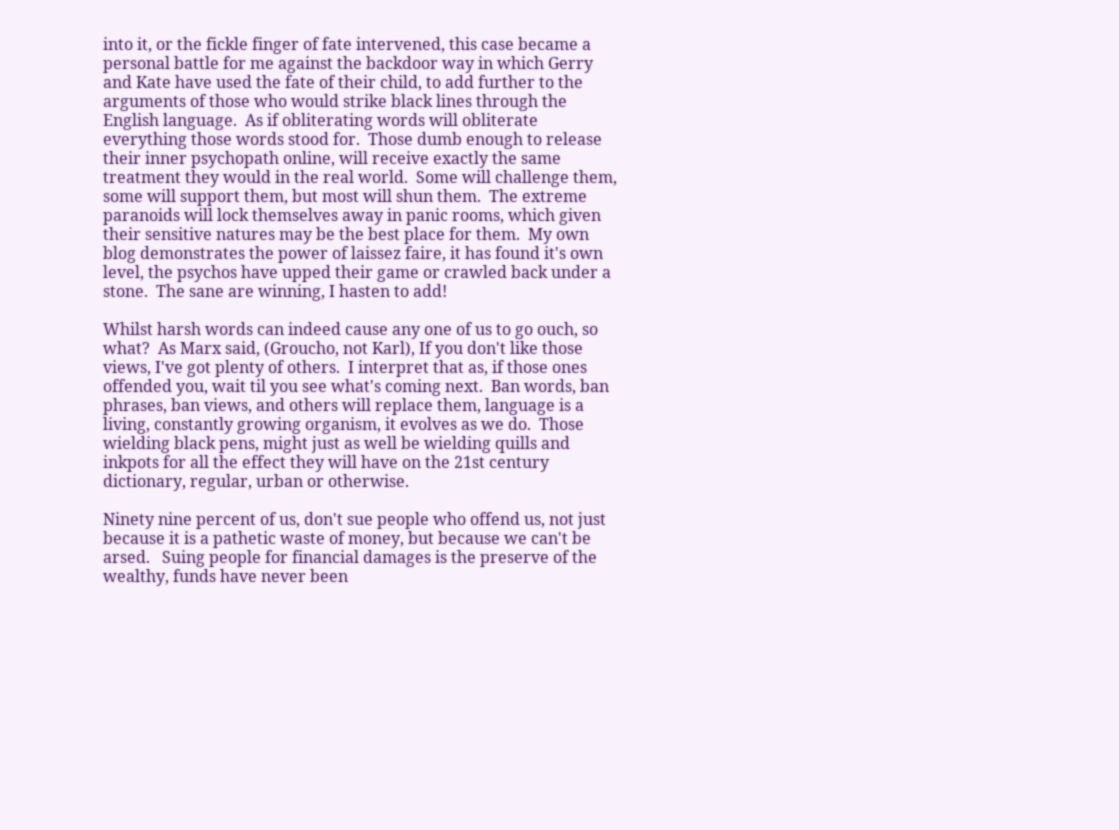into it, or the fickle finger of fate intervened, this case became a personal battle for me against the backdoor way in which Gerry and Kate have used the fate of their child, to add further to the arguments of those who would strike black lines through the English language.  As if obliterating words will obliterate everything those words stood for.  Those dumb enough to release their inner psychopath online, will receive exactly the same treatment they would in the real world.  Some will challenge them, some will support them, but most will shun them.  The extreme paranoids will lock themselves away in panic rooms, which given their sensitive natures may be the best place for them.  My own blog demonstrates the power of laissez faire, it has found it's own level, the psychos have upped their game or crawled back under a stone.  The sane are winning, I hasten to add!

Whilst harsh words can indeed cause any one of us to go ouch, so what?  As Marx said, (Groucho, not Karl), If you don't like those views, I've got plenty of others.  I interpret that as, if those ones offended you, wait til you see what's coming next.  Ban words, ban phrases, ban views, and others will replace them, language is a living, constantly growing organism, it evolves as we do.  Those wielding black pens, might just as well be wielding quills and inkpots for all the effect they will have on the 21st century dictionary, regular, urban or otherwise.

Ninety nine percent of us, don't sue people who offend us, not just because it is a pathetic waste of money, but because we can't be arsed.   Suing people for financial damages is the preserve of the wealthy, funds have never been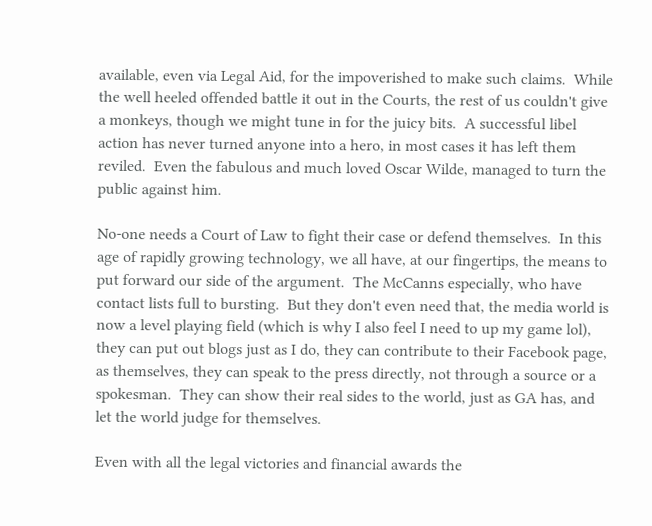available, even via Legal Aid, for the impoverished to make such claims.  While the well heeled offended battle it out in the Courts, the rest of us couldn't give a monkeys, though we might tune in for the juicy bits.  A successful libel action has never turned anyone into a hero, in most cases it has left them reviled.  Even the fabulous and much loved Oscar Wilde, managed to turn the public against him.

No-one needs a Court of Law to fight their case or defend themselves.  In this age of rapidly growing technology, we all have, at our fingertips, the means to put forward our side of the argument.  The McCanns especially, who have contact lists full to bursting.  But they don't even need that, the media world is now a level playing field (which is why I also feel I need to up my game lol), they can put out blogs just as I do, they can contribute to their Facebook page, as themselves, they can speak to the press directly, not through a source or a spokesman.  They can show their real sides to the world, just as GA has, and let the world judge for themselves.

Even with all the legal victories and financial awards the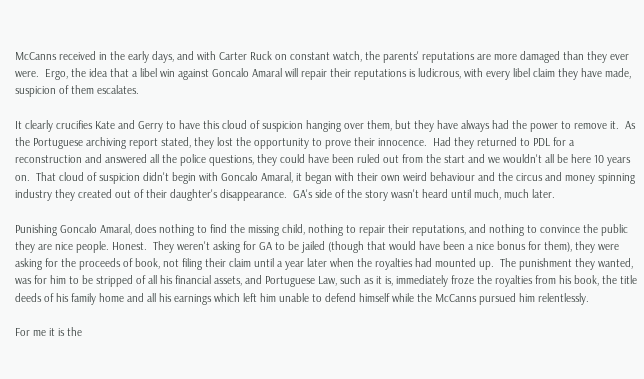McCanns received in the early days, and with Carter Ruck on constant watch, the parents' reputations are more damaged than they ever were.  Ergo, the idea that a libel win against Goncalo Amaral will repair their reputations is ludicrous, with every libel claim they have made, suspicion of them escalates.

It clearly crucifies Kate and Gerry to have this cloud of suspicion hanging over them, but they have always had the power to remove it.  As the Portuguese archiving report stated, they lost the opportunity to prove their innocence.  Had they returned to PDL for a reconstruction and answered all the police questions, they could have been ruled out from the start and we wouldn't all be here 10 years on.  That cloud of suspicion didn't begin with Goncalo Amaral, it began with their own weird behaviour and the circus and money spinning industry they created out of their daughter's disappearance.  GA's side of the story wasn't heard until much, much later.

Punishing Goncalo Amaral, does nothing to find the missing child, nothing to repair their reputations, and nothing to convince the public they are nice people. Honest.  They weren't asking for GA to be jailed (though that would have been a nice bonus for them), they were asking for the proceeds of book, not filing their claim until a year later when the royalties had mounted up.  The punishment they wanted, was for him to be stripped of all his financial assets, and Portuguese Law, such as it is, immediately froze the royalties from his book, the title deeds of his family home and all his earnings which left him unable to defend himself while the McCanns pursued him relentlessly.

For me it is the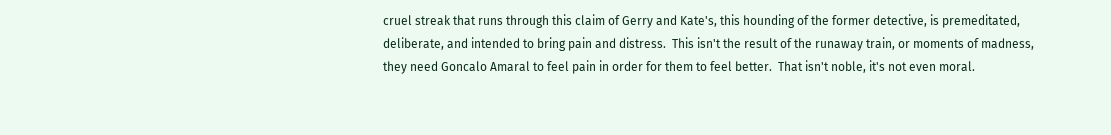cruel streak that runs through this claim of Gerry and Kate's, this hounding of the former detective, is premeditated, deliberate, and intended to bring pain and distress.  This isn't the result of the runaway train, or moments of madness, they need Goncalo Amaral to feel pain in order for them to feel better.  That isn't noble, it's not even moral.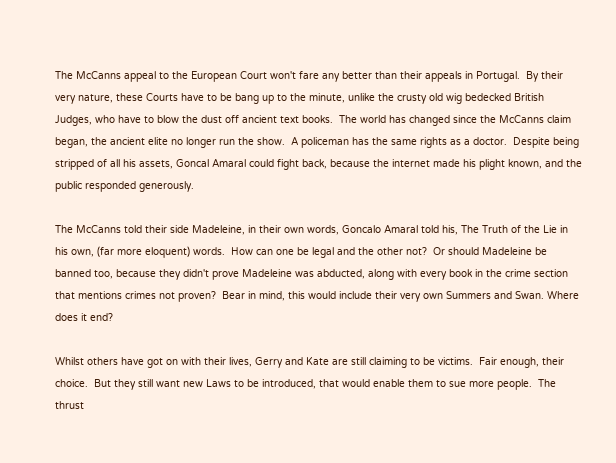The McCanns appeal to the European Court won't fare any better than their appeals in Portugal.  By their very nature, these Courts have to be bang up to the minute, unlike the crusty old wig bedecked British Judges, who have to blow the dust off ancient text books.  The world has changed since the McCanns claim began, the ancient elite no longer run the show.  A policeman has the same rights as a doctor.  Despite being stripped of all his assets, Goncal Amaral could fight back, because the internet made his plight known, and the public responded generously.

The McCanns told their side Madeleine, in their own words, Goncalo Amaral told his, The Truth of the Lie in his own, (far more eloquent) words.  How can one be legal and the other not?  Or should Madeleine be banned too, because they didn't prove Madeleine was abducted, along with every book in the crime section that mentions crimes not proven?  Bear in mind, this would include their very own Summers and Swan. Where does it end?

Whilst others have got on with their lives, Gerry and Kate are still claiming to be victims.  Fair enough, their choice.  But they still want new Laws to be introduced, that would enable them to sue more people.  The thrust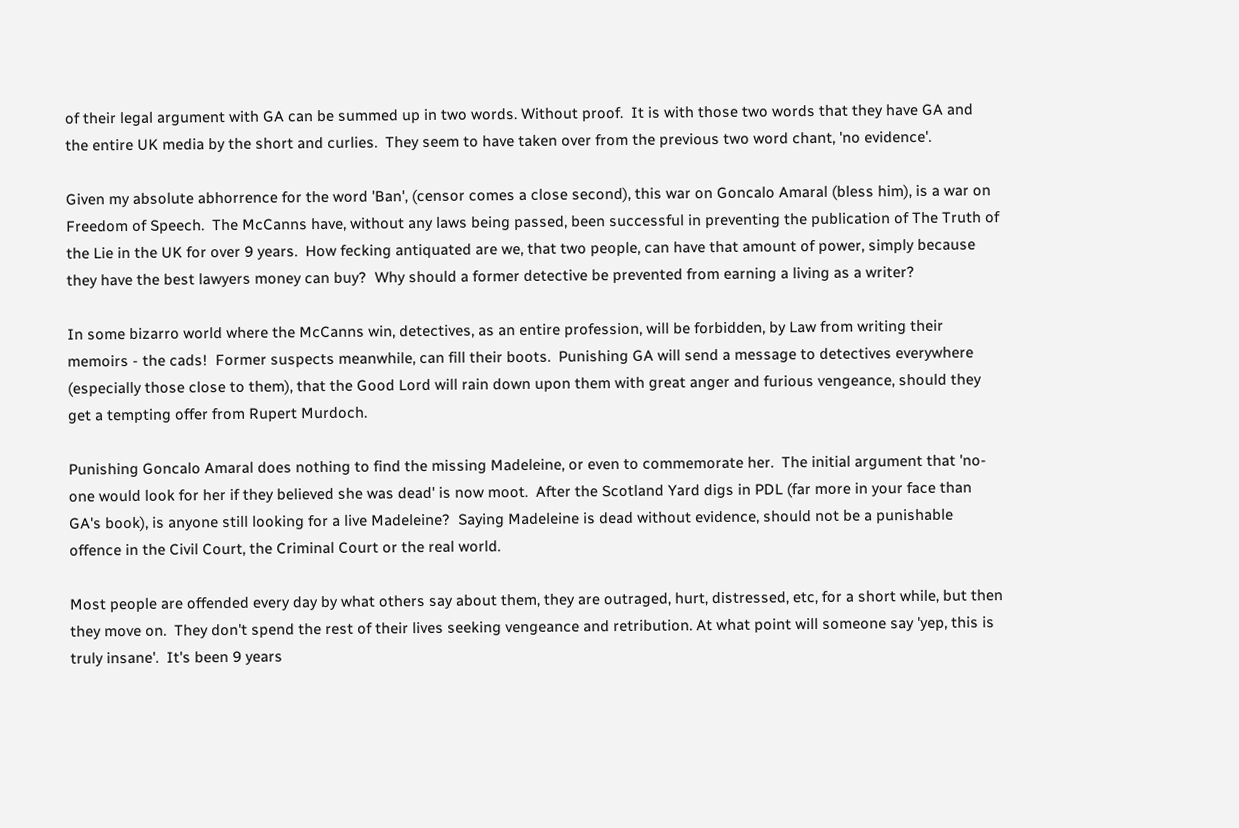of their legal argument with GA can be summed up in two words. Without proof.  It is with those two words that they have GA and the entire UK media by the short and curlies.  They seem to have taken over from the previous two word chant, 'no evidence'.

Given my absolute abhorrence for the word 'Ban', (censor comes a close second), this war on Goncalo Amaral (bless him), is a war on Freedom of Speech.  The McCanns have, without any laws being passed, been successful in preventing the publication of The Truth of the Lie in the UK for over 9 years.  How fecking antiquated are we, that two people, can have that amount of power, simply because they have the best lawyers money can buy?  Why should a former detective be prevented from earning a living as a writer?

In some bizarro world where the McCanns win, detectives, as an entire profession, will be forbidden, by Law from writing their memoirs - the cads!  Former suspects meanwhile, can fill their boots.  Punishing GA will send a message to detectives everywhere (especially those close to them), that the Good Lord will rain down upon them with great anger and furious vengeance, should they get a tempting offer from Rupert Murdoch.

Punishing Goncalo Amaral does nothing to find the missing Madeleine, or even to commemorate her.  The initial argument that 'no-one would look for her if they believed she was dead' is now moot.  After the Scotland Yard digs in PDL (far more in your face than GA's book), is anyone still looking for a live Madeleine?  Saying Madeleine is dead without evidence, should not be a punishable offence in the Civil Court, the Criminal Court or the real world.

Most people are offended every day by what others say about them, they are outraged, hurt, distressed, etc, for a short while, but then they move on.  They don't spend the rest of their lives seeking vengeance and retribution. At what point will someone say 'yep, this is truly insane'.  It's been 9 years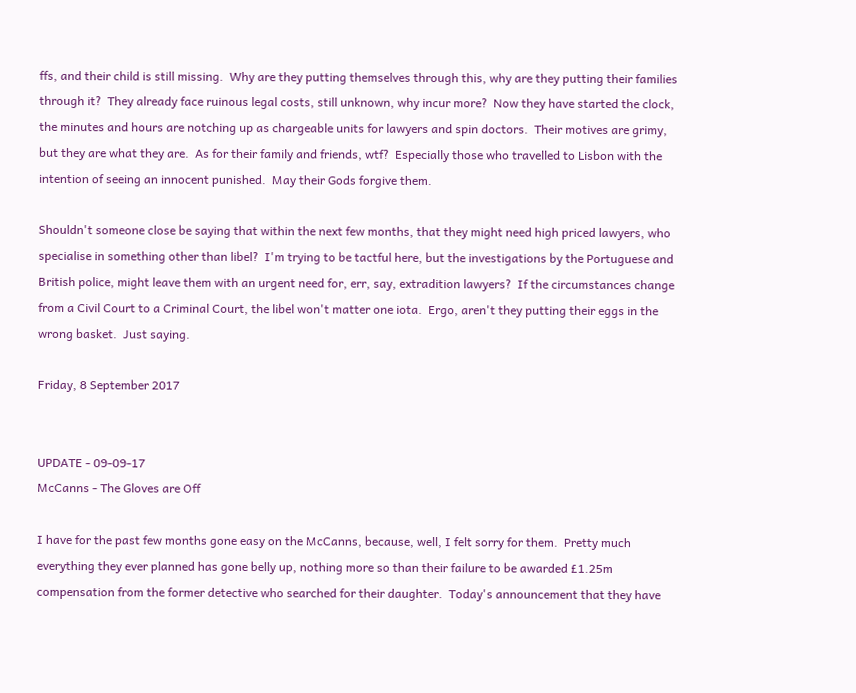ffs, and their child is still missing.  Why are they putting themselves through this, why are they putting their families through it?  They already face ruinous legal costs, still unknown, why incur more?  Now they have started the clock, the minutes and hours are notching up as chargeable units for lawyers and spin doctors.  Their motives are grimy, but they are what they are.  As for their family and friends, wtf?  Especially those who travelled to Lisbon with the intention of seeing an innocent punished.  May their Gods forgive them.

Shouldn't someone close be saying that within the next few months, that they might need high priced lawyers, who specialise in something other than libel?  I'm trying to be tactful here, but the investigations by the Portuguese and British police, might leave them with an urgent need for, err, say, extradition lawyers?  If the circumstances change from a Civil Court to a Criminal Court, the libel won't matter one iota.  Ergo, aren't they putting their eggs in the wrong basket.  Just saying.

Friday, 8 September 2017


UPDATE - 09-09-17
McCanns - The Gloves are Off

I have for the past few months gone easy on the McCanns, because, well, I felt sorry for them.  Pretty much everything they ever planned has gone belly up, nothing more so than their failure to be awarded £1.25m compensation from the former detective who searched for their daughter.  Today's announcement that they have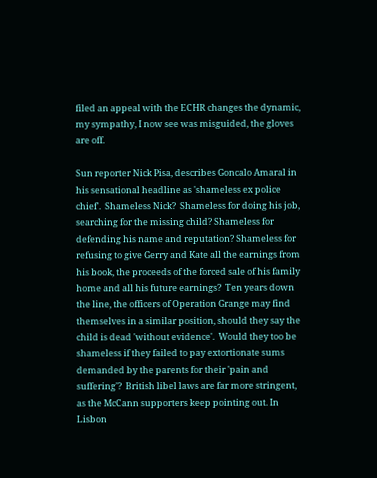filed an appeal with the ECHR changes the dynamic, my sympathy, I now see was misguided, the gloves are off.

Sun reporter Nick Pisa, describes Goncalo Amaral in his sensational headline as 'shameless ex police chief'.  Shameless Nick?  Shameless for doing his job, searching for the missing child? Shameless for defending his name and reputation? Shameless for refusing to give Gerry and Kate all the earnings from his book, the proceeds of the forced sale of his family home and all his future earnings?  Ten years down the line, the officers of Operation Grange may find themselves in a similar position, should they say the child is dead 'without evidence'.  Would they too be shameless if they failed to pay extortionate sums demanded by the parents for their 'pain and suffering'?  British libel laws are far more stringent, as the McCann supporters keep pointing out. In Lisbon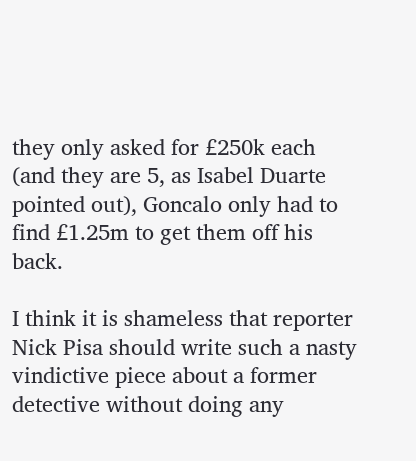they only asked for £250k each (and they are 5, as Isabel Duarte pointed out), Goncalo only had to find £1.25m to get them off his back.

I think it is shameless that reporter Nick Pisa should write such a nasty vindictive piece about a former detective without doing any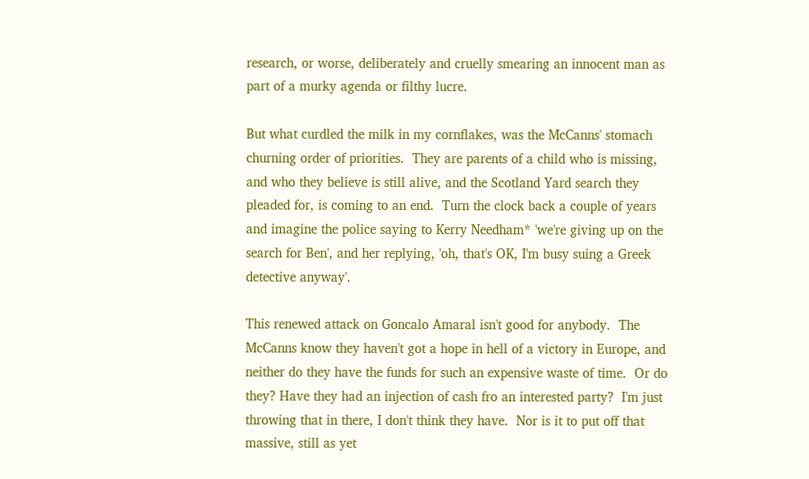research, or worse, deliberately and cruelly smearing an innocent man as part of a murky agenda or filthy lucre.

But what curdled the milk in my cornflakes, was the McCanns' stomach churning order of priorities.  They are parents of a child who is missing, and who they believe is still alive, and the Scotland Yard search they pleaded for, is coming to an end.  Turn the clock back a couple of years and imagine the police saying to Kerry Needham* 'we're giving up on the search for Ben', and her replying, 'oh, that's OK, I'm busy suing a Greek detective anyway'.

This renewed attack on Goncalo Amaral isn't good for anybody.  The McCanns know they haven't got a hope in hell of a victory in Europe, and neither do they have the funds for such an expensive waste of time.  Or do they? Have they had an injection of cash fro an interested party?  I'm just throwing that in there, I don't think they have.  Nor is it to put off that massive, still as yet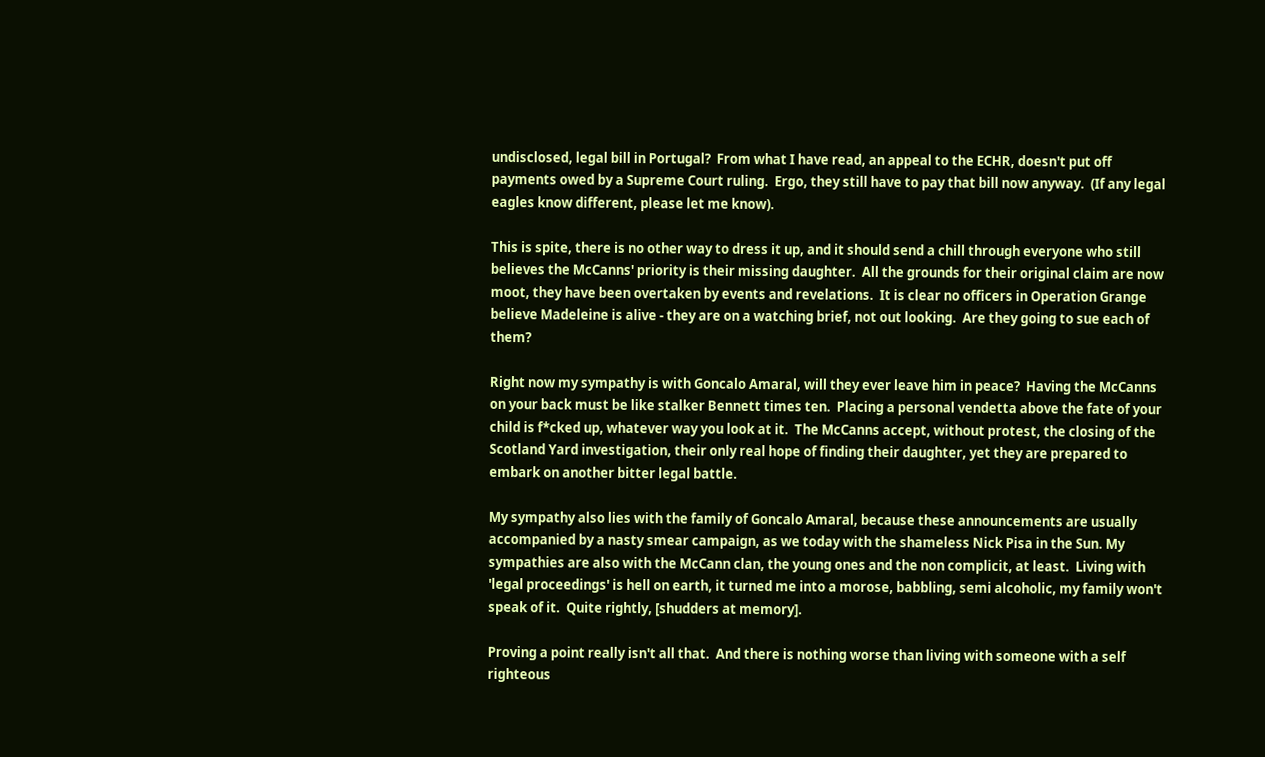undisclosed, legal bill in Portugal?  From what I have read, an appeal to the ECHR, doesn't put off payments owed by a Supreme Court ruling.  Ergo, they still have to pay that bill now anyway.  (If any legal eagles know different, please let me know).

This is spite, there is no other way to dress it up, and it should send a chill through everyone who still believes the McCanns' priority is their missing daughter.  All the grounds for their original claim are now moot, they have been overtaken by events and revelations.  It is clear no officers in Operation Grange believe Madeleine is alive - they are on a watching brief, not out looking.  Are they going to sue each of them?

Right now my sympathy is with Goncalo Amaral, will they ever leave him in peace?  Having the McCanns on your back must be like stalker Bennett times ten.  Placing a personal vendetta above the fate of your child is f*cked up, whatever way you look at it.  The McCanns accept, without protest, the closing of the Scotland Yard investigation, their only real hope of finding their daughter, yet they are prepared to embark on another bitter legal battle.

My sympathy also lies with the family of Goncalo Amaral, because these announcements are usually accompanied by a nasty smear campaign, as we today with the shameless Nick Pisa in the Sun. My sympathies are also with the McCann clan, the young ones and the non complicit, at least.  Living with 'legal proceedings' is hell on earth, it turned me into a morose, babbling, semi alcoholic, my family won't speak of it.  Quite rightly, [shudders at memory].

Proving a point really isn't all that.  And there is nothing worse than living with someone with a self righteous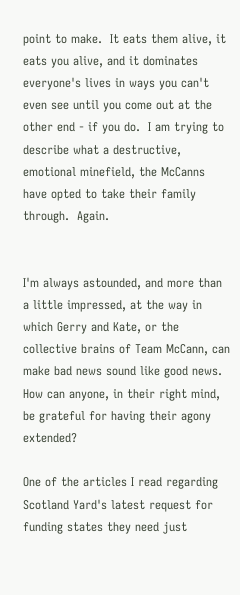point to make.  It eats them alive, it eats you alive, and it dominates everyone's lives in ways you can't even see until you come out at the other end - if you do.  I am trying to describe what a destructive, emotional minefield, the McCanns have opted to take their family through.  Again.


I'm always astounded, and more than a little impressed, at the way in which Gerry and Kate, or the collective brains of Team McCann, can make bad news sound like good news.  How can anyone, in their right mind, be grateful for having their agony extended?

One of the articles I read regarding Scotland Yard's latest request for funding states they need just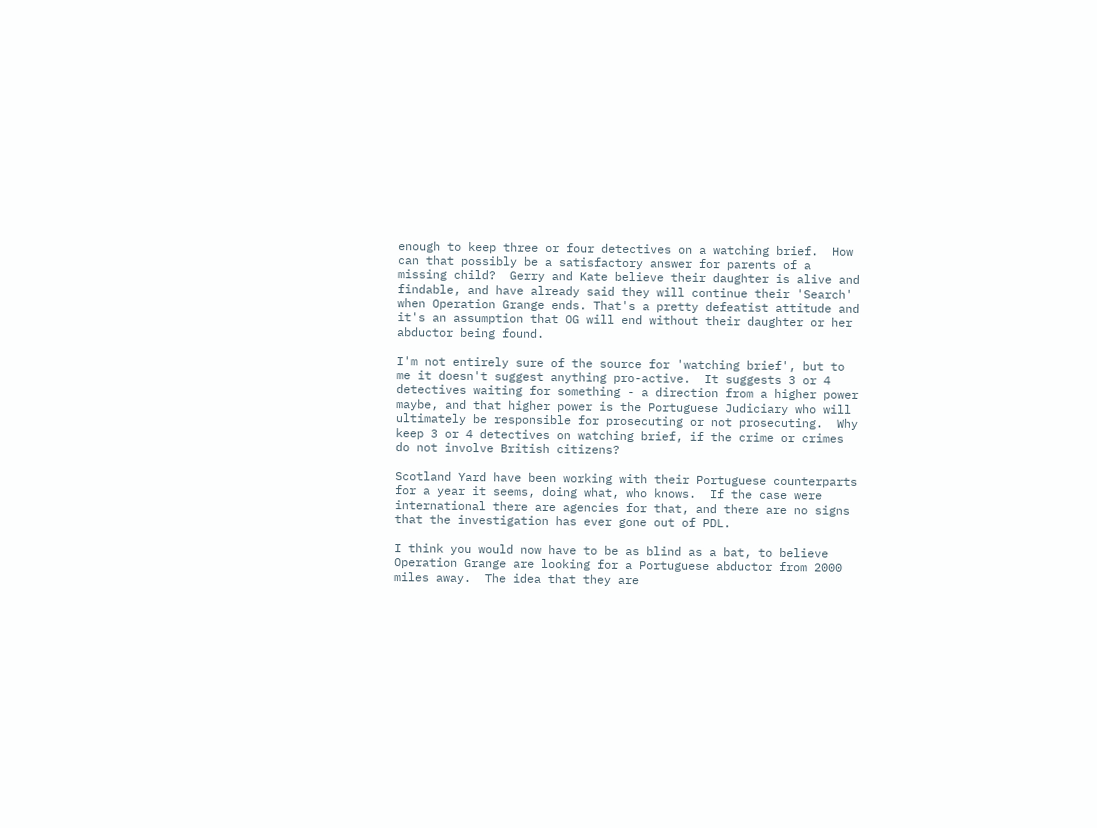enough to keep three or four detectives on a watching brief.  How can that possibly be a satisfactory answer for parents of a missing child?  Gerry and Kate believe their daughter is alive and findable, and have already said they will continue their 'Search' when Operation Grange ends. That's a pretty defeatist attitude and it's an assumption that OG will end without their daughter or her abductor being found.

I'm not entirely sure of the source for 'watching brief', but to me it doesn't suggest anything pro-active.  It suggests 3 or 4 detectives waiting for something - a direction from a higher power maybe, and that higher power is the Portuguese Judiciary who will ultimately be responsible for prosecuting or not prosecuting.  Why keep 3 or 4 detectives on watching brief, if the crime or crimes do not involve British citizens?

Scotland Yard have been working with their Portuguese counterparts for a year it seems, doing what, who knows.  If the case were international there are agencies for that, and there are no signs that the investigation has ever gone out of PDL.

I think you would now have to be as blind as a bat, to believe Operation Grange are looking for a Portuguese abductor from 2000 miles away.  The idea that they are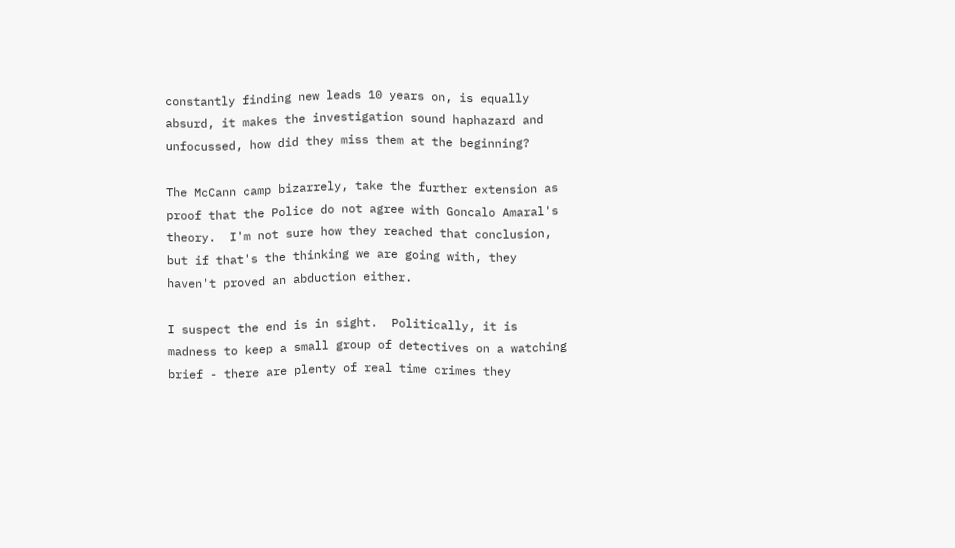constantly finding new leads 10 years on, is equally absurd, it makes the investigation sound haphazard and unfocussed, how did they miss them at the beginning?

The McCann camp bizarrely, take the further extension as proof that the Police do not agree with Goncalo Amaral's theory.  I'm not sure how they reached that conclusion, but if that's the thinking we are going with, they haven't proved an abduction either.

I suspect the end is in sight.  Politically, it is madness to keep a small group of detectives on a watching brief - there are plenty of real time crimes they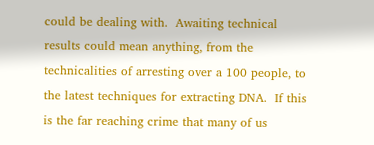could be dealing with.  Awaiting technical results could mean anything, from the technicalities of arresting over a 100 people, to the latest techniques for extracting DNA.  If this is the far reaching crime that many of us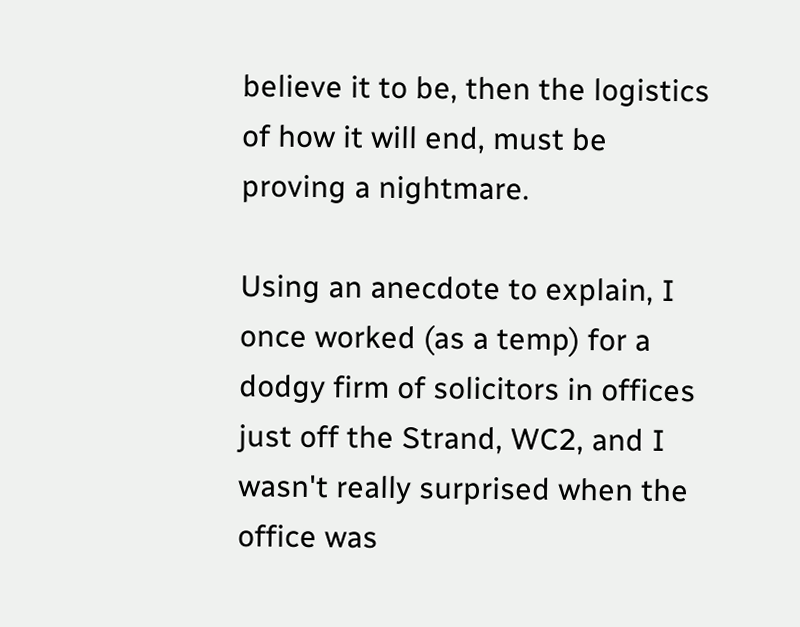believe it to be, then the logistics of how it will end, must be proving a nightmare.

Using an anecdote to explain, I once worked (as a temp) for a dodgy firm of solicitors in offices just off the Strand, WC2, and I wasn't really surprised when the office was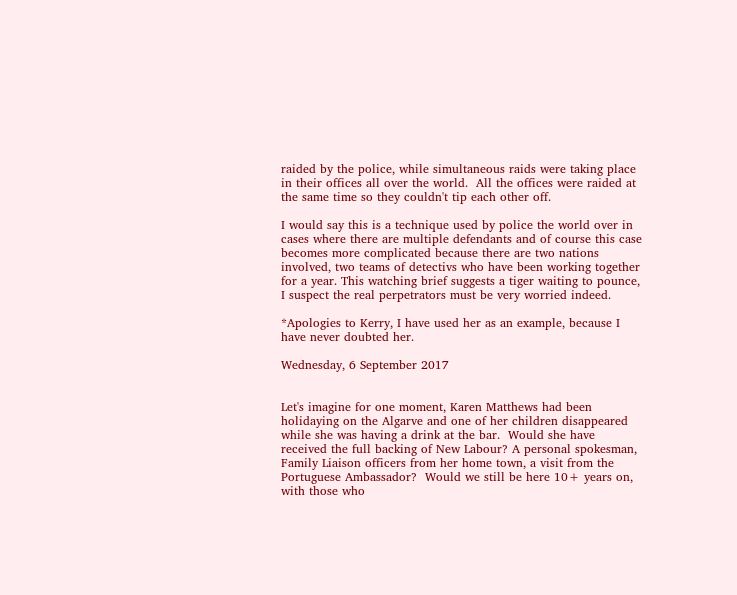raided by the police, while simultaneous raids were taking place in their offices all over the world.  All the offices were raided at the same time so they couldn't tip each other off.

I would say this is a technique used by police the world over in cases where there are multiple defendants and of course this case becomes more complicated because there are two nations involved, two teams of detectivs who have been working together for a year. This watching brief suggests a tiger waiting to pounce, I suspect the real perpetrators must be very worried indeed.

*Apologies to Kerry, I have used her as an example, because I have never doubted her.

Wednesday, 6 September 2017


Let's imagine for one moment, Karen Matthews had been holidaying on the Algarve and one of her children disappeared while she was having a drink at the bar.  Would she have received the full backing of New Labour? A personal spokesman, Family Liaison officers from her home town, a visit from the Portuguese Ambassador?  Would we still be here 10+ years on, with those who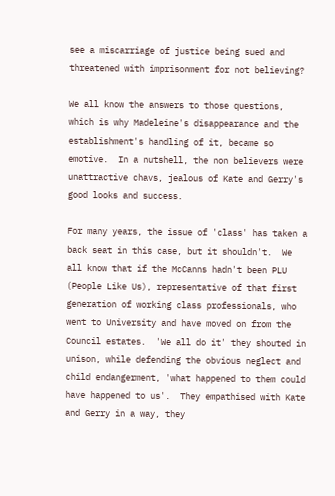see a miscarriage of justice being sued and threatened with imprisonment for not believing?

We all know the answers to those questions, which is why Madeleine's disappearance and the establishment's handling of it, became so emotive.  In a nutshell, the non believers were unattractive chavs, jealous of Kate and Gerry's good looks and success.

For many years, the issue of 'class' has taken a back seat in this case, but it shouldn't.  We all know that if the McCanns hadn't been PLU (People Like Us), representative of that first generation of working class professionals, who went to University and have moved on from the Council estates.  'We all do it' they shouted in unison, while defending the obvious neglect and child endangerment, 'what happened to them could have happened to us'.  They empathised with Kate and Gerry in a way, they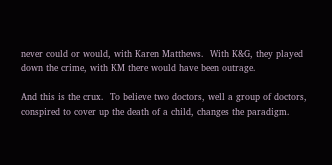never could or would, with Karen Matthews.  With K&G, they played down the crime, with KM there would have been outrage.

And this is the crux.  To believe two doctors, well a group of doctors, conspired to cover up the death of a child, changes the paradigm.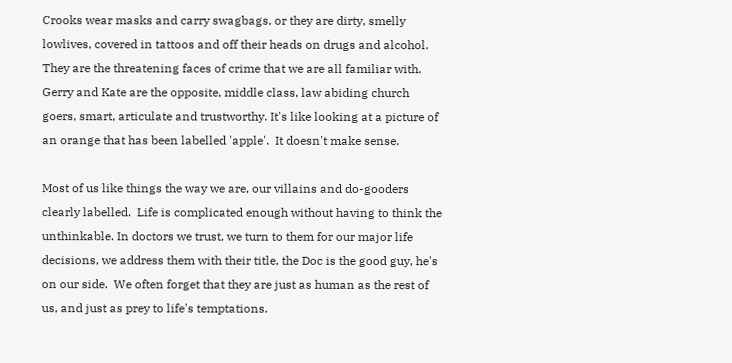Crooks wear masks and carry swagbags, or they are dirty, smelly lowlives, covered in tattoos and off their heads on drugs and alcohol. They are the threatening faces of crime that we are all familiar with. Gerry and Kate are the opposite, middle class, law abiding church goers, smart, articulate and trustworthy. It's like looking at a picture of an orange that has been labelled 'apple'.  It doesn't make sense.

Most of us like things the way we are, our villains and do-gooders clearly labelled.  Life is complicated enough without having to think the unthinkable. In doctors we trust, we turn to them for our major life decisions, we address them with their title, the Doc is the good guy, he's on our side.  We often forget that they are just as human as the rest of us, and just as prey to life's temptations.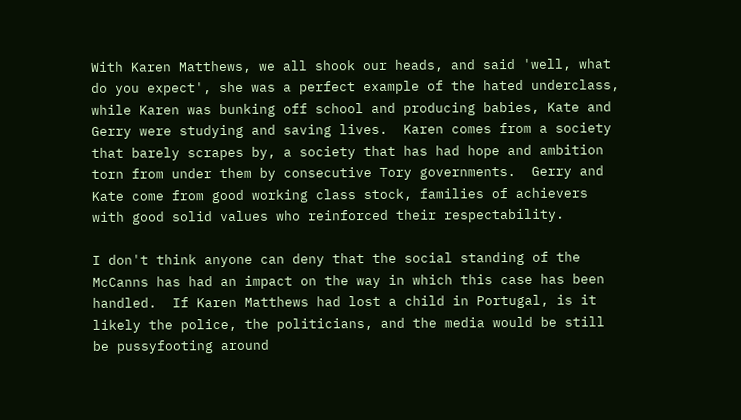With Karen Matthews, we all shook our heads, and said 'well, what do you expect', she was a perfect example of the hated underclass, while Karen was bunking off school and producing babies, Kate and Gerry were studying and saving lives.  Karen comes from a society that barely scrapes by, a society that has had hope and ambition torn from under them by consecutive Tory governments.  Gerry and Kate come from good working class stock, families of achievers with good solid values who reinforced their respectability.

I don't think anyone can deny that the social standing of the McCanns has had an impact on the way in which this case has been handled.  If Karen Matthews had lost a child in Portugal, is it likely the police, the politicians, and the media would be still be pussyfooting around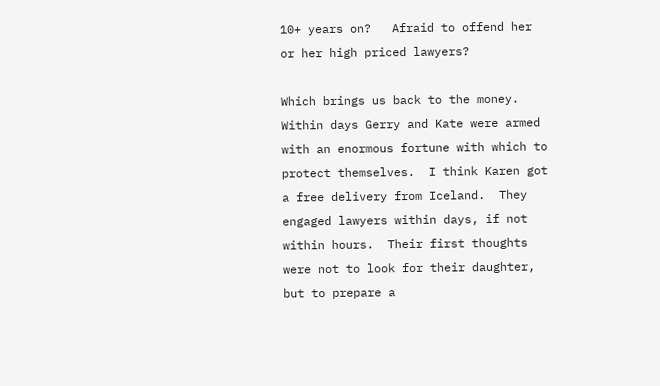10+ years on?   Afraid to offend her or her high priced lawyers?

Which brings us back to the money.  Within days Gerry and Kate were armed with an enormous fortune with which to protect themselves.  I think Karen got a free delivery from Iceland.  They engaged lawyers within days, if not within hours.  Their first thoughts were not to look for their daughter, but to prepare a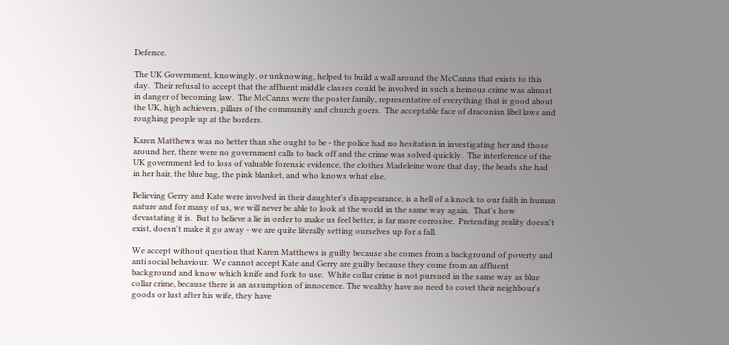Defence.

The UK Government, knowingly, or unknowing, helped to build a wall around the McCanns that exists to this day.  Their refusal to accept that the affluent middle classes could be involved in such a heinous crime was almost in danger of becoming law.  The McCanns were the poster family, representative of everything that is good about the UK, high achievers, pillars of the community and church goers.  The acceptable face of draconian libel laws and roughing people up at the borders.

Karen Matthews was no better than she ought to be - the police had no hesitation in investigating her and those around her, there were no government calls to back off and the crime was solved quickly.  The interference of the UK government led to loss of valuable forensic evidence, the clothes Madeleine wore that day, the beads she had in her hair, the blue bag, the pink blanket, and who knows what else.

Believing Gerry and Kate were involved in their daughter's disappearance, is a hell of a knock to our faith in human nature and for many of us, we will never be able to look at the world in the same way again.  That's how devastating it is.  But to believe a lie in order to make us feel better, is far more corrosive.  Pretending reality doesn't exist, doesn't make it go away - we are quite literally setting ourselves up for a fall.

We accept without question that Karen Matthews is guilty because she comes from a background of poverty and anti social behaviour.  We cannot accept Kate and Gerry are guilty because they come from an affluent background and know which knife and fork to use.  White collar crime is not pursued in the same way as blue collar crime, because there is an assumption of innocence. The wealthy have no need to covet their neighbour's goods or lust after his wife, they have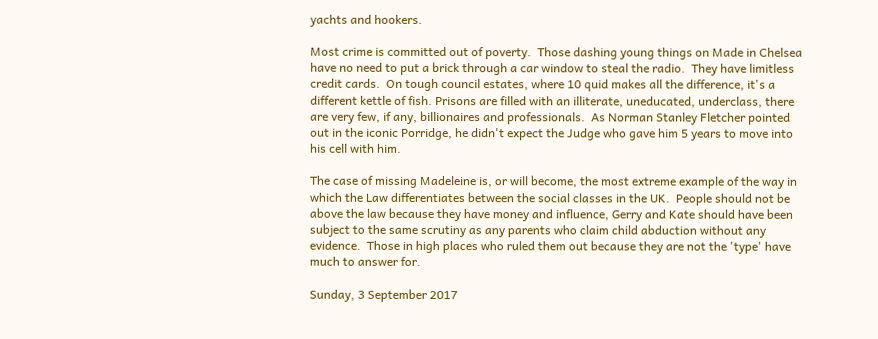yachts and hookers.

Most crime is committed out of poverty.  Those dashing young things on Made in Chelsea have no need to put a brick through a car window to steal the radio.  They have limitless credit cards.  On tough council estates, where 10 quid makes all the difference, it's a different kettle of fish. Prisons are filled with an illiterate, uneducated, underclass, there are very few, if any, billionaires and professionals.  As Norman Stanley Fletcher pointed out in the iconic Porridge, he didn't expect the Judge who gave him 5 years to move into his cell with him.

The case of missing Madeleine is, or will become, the most extreme example of the way in which the Law differentiates between the social classes in the UK.  People should not be above the law because they have money and influence, Gerry and Kate should have been subject to the same scrutiny as any parents who claim child abduction without any evidence.  Those in high places who ruled them out because they are not the 'type' have much to answer for.

Sunday, 3 September 2017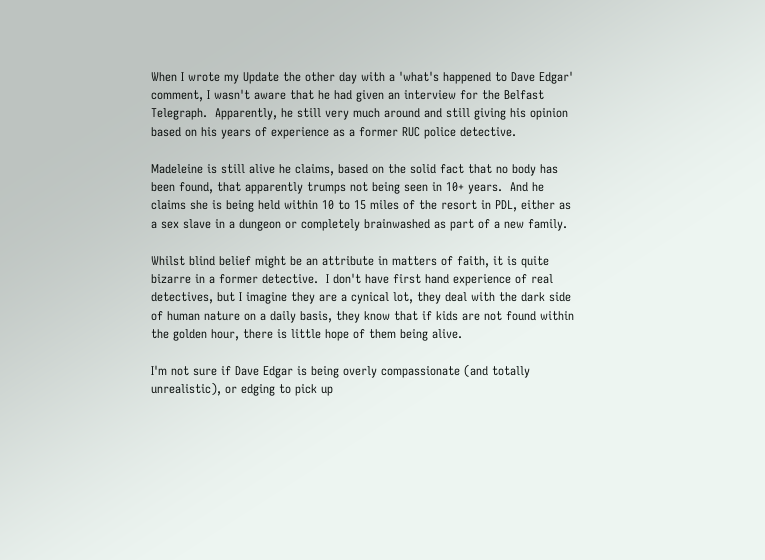When I wrote my Update the other day with a 'what's happened to Dave Edgar' comment, I wasn't aware that he had given an interview for the Belfast Telegraph.  Apparently, he still very much around and still giving his opinion based on his years of experience as a former RUC police detective.

Madeleine is still alive he claims, based on the solid fact that no body has been found, that apparently trumps not being seen in 10+ years.  And he claims she is being held within 10 to 15 miles of the resort in PDL, either as a sex slave in a dungeon or completely brainwashed as part of a new family.

Whilst blind belief might be an attribute in matters of faith, it is quite bizarre in a former detective.  I don't have first hand experience of real detectives, but I imagine they are a cynical lot, they deal with the dark side of human nature on a daily basis, they know that if kids are not found within the golden hour, there is little hope of them being alive.

I'm not sure if Dave Edgar is being overly compassionate (and totally unrealistic), or edging to pick up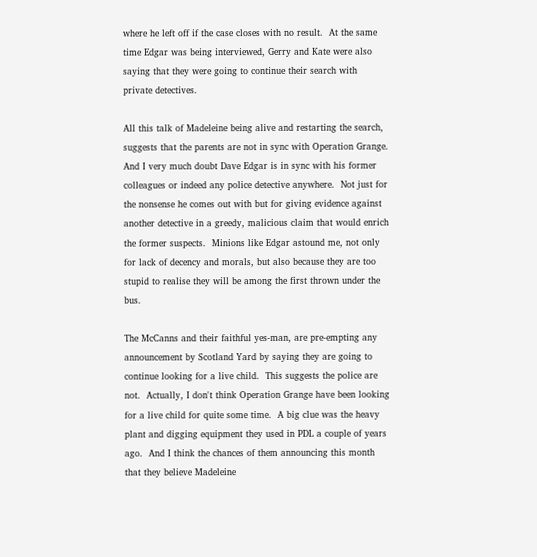where he left off if the case closes with no result.  At the same time Edgar was being interviewed, Gerry and Kate were also saying that they were going to continue their search with private detectives.

All this talk of Madeleine being alive and restarting the search, suggests that the parents are not in sync with Operation Grange.  And I very much doubt Dave Edgar is in sync with his former colleagues or indeed any police detective anywhere.  Not just for the nonsense he comes out with but for giving evidence against another detective in a greedy, malicious claim that would enrich the former suspects.  Minions like Edgar astound me, not only for lack of decency and morals, but also because they are too stupid to realise they will be among the first thrown under the bus.

The McCanns and their faithful yes-man, are pre-empting any announcement by Scotland Yard by saying they are going to continue looking for a live child.  This suggests the police are not.  Actually, I don't think Operation Grange have been looking for a live child for quite some time.  A big clue was the heavy plant and digging equipment they used in PDL a couple of years ago.  And I think the chances of them announcing this month that they believe Madeleine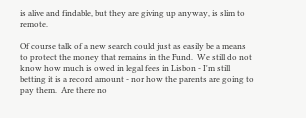is alive and findable, but they are giving up anyway, is slim to remote.

Of course talk of a new search could just as easily be a means to protect the money that remains in the Fund.  We still do not know how much is owed in legal fees in Lisbon - I'm still betting it is a record amount - nor how the parents are going to pay them.  Are there no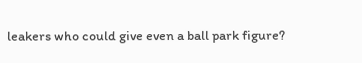leakers who could give even a ball park figure?